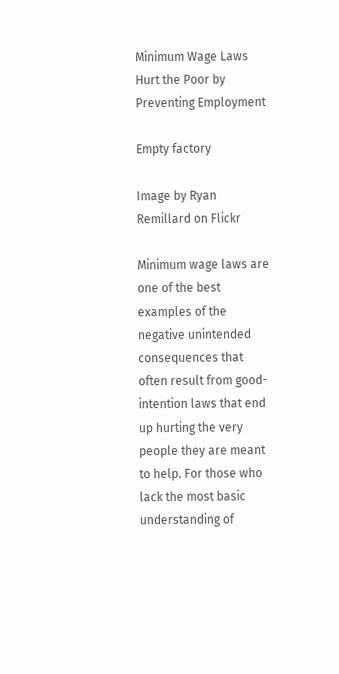Minimum Wage Laws Hurt the Poor by Preventing Employment

Empty factory

Image by Ryan Remillard on Flickr

Minimum wage laws are one of the best examples of the negative unintended consequences that often result from good-intention laws that end up hurting the very people they are meant to help. For those who lack the most basic understanding of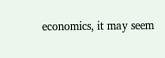economics, it may seem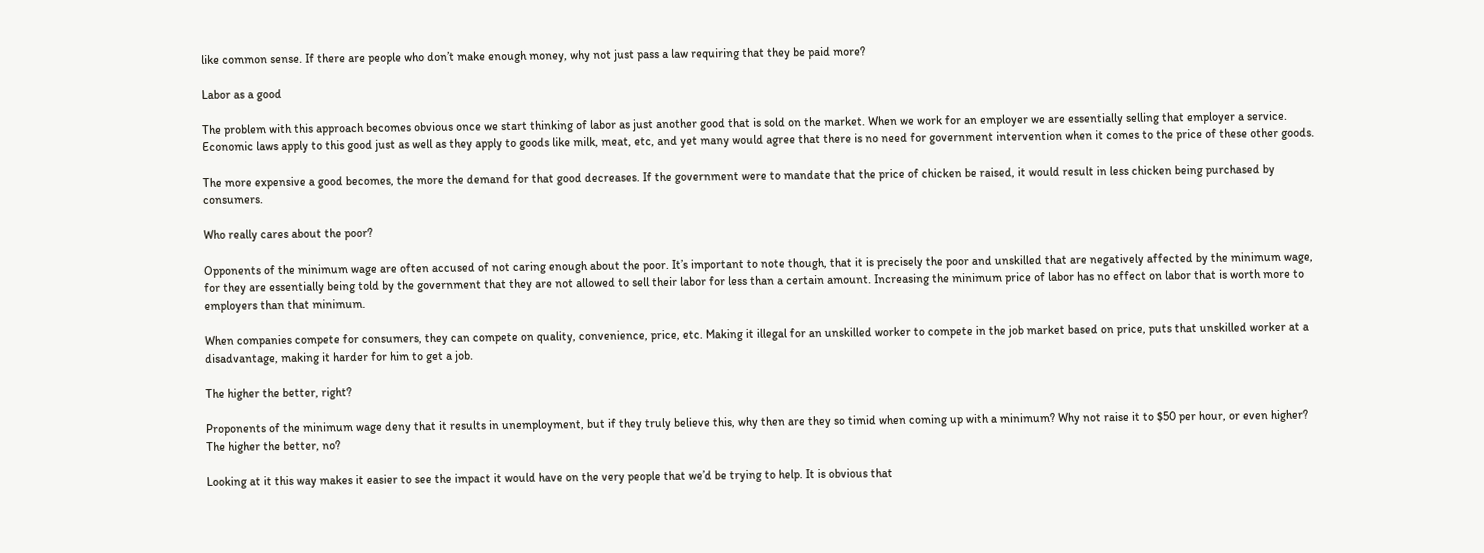like common sense. If there are people who don’t make enough money, why not just pass a law requiring that they be paid more?

Labor as a good

The problem with this approach becomes obvious once we start thinking of labor as just another good that is sold on the market. When we work for an employer we are essentially selling that employer a service. Economic laws apply to this good just as well as they apply to goods like milk, meat, etc, and yet many would agree that there is no need for government intervention when it comes to the price of these other goods.

The more expensive a good becomes, the more the demand for that good decreases. If the government were to mandate that the price of chicken be raised, it would result in less chicken being purchased by consumers.

Who really cares about the poor?

Opponents of the minimum wage are often accused of not caring enough about the poor. It’s important to note though, that it is precisely the poor and unskilled that are negatively affected by the minimum wage, for they are essentially being told by the government that they are not allowed to sell their labor for less than a certain amount. Increasing the minimum price of labor has no effect on labor that is worth more to employers than that minimum.

When companies compete for consumers, they can compete on quality, convenience, price, etc. Making it illegal for an unskilled worker to compete in the job market based on price, puts that unskilled worker at a disadvantage, making it harder for him to get a job.

The higher the better, right?

Proponents of the minimum wage deny that it results in unemployment, but if they truly believe this, why then are they so timid when coming up with a minimum? Why not raise it to $50 per hour, or even higher? The higher the better, no?

Looking at it this way makes it easier to see the impact it would have on the very people that we’d be trying to help. It is obvious that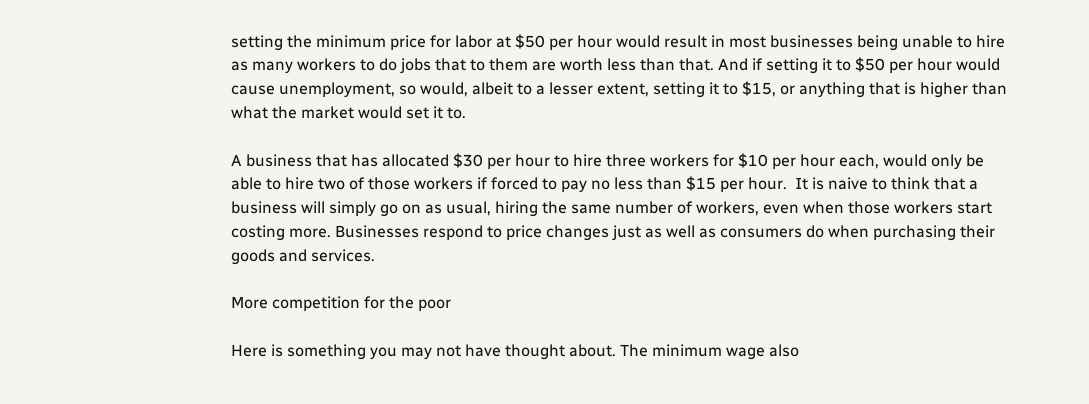setting the minimum price for labor at $50 per hour would result in most businesses being unable to hire as many workers to do jobs that to them are worth less than that. And if setting it to $50 per hour would cause unemployment, so would, albeit to a lesser extent, setting it to $15, or anything that is higher than what the market would set it to.

A business that has allocated $30 per hour to hire three workers for $10 per hour each, would only be able to hire two of those workers if forced to pay no less than $15 per hour.  It is naive to think that a business will simply go on as usual, hiring the same number of workers, even when those workers start costing more. Businesses respond to price changes just as well as consumers do when purchasing their goods and services.

More competition for the poor

Here is something you may not have thought about. The minimum wage also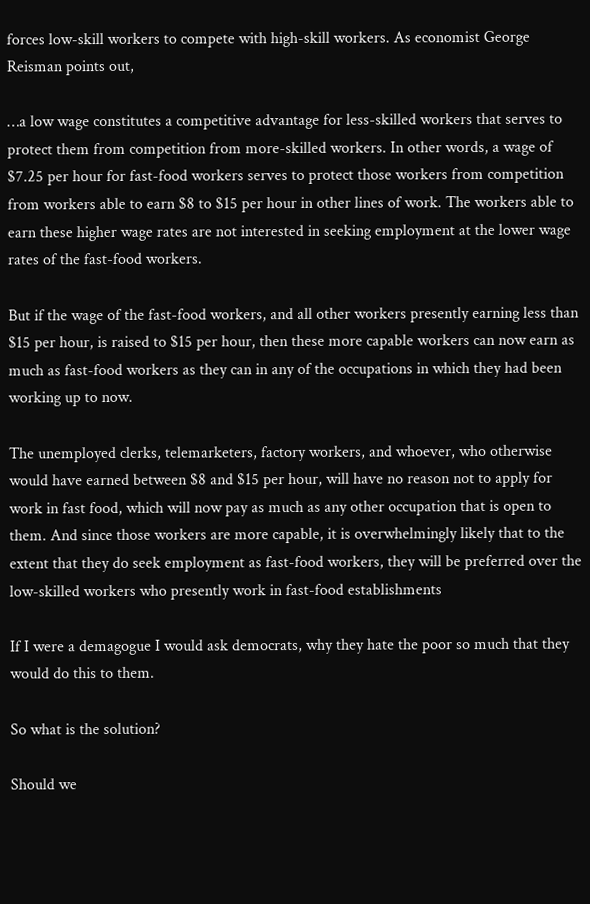forces low-skill workers to compete with high-skill workers. As economist George Reisman points out,

…a low wage constitutes a competitive advantage for less-skilled workers that serves to protect them from competition from more-skilled workers. In other words, a wage of $7.25 per hour for fast-food workers serves to protect those workers from competition from workers able to earn $8 to $15 per hour in other lines of work. The workers able to earn these higher wage rates are not interested in seeking employment at the lower wage rates of the fast-food workers.

But if the wage of the fast-food workers, and all other workers presently earning less than $15 per hour, is raised to $15 per hour, then these more capable workers can now earn as much as fast-food workers as they can in any of the occupations in which they had been working up to now.

The unemployed clerks, telemarketers, factory workers, and whoever, who otherwise would have earned between $8 and $15 per hour, will have no reason not to apply for work in fast food, which will now pay as much as any other occupation that is open to them. And since those workers are more capable, it is overwhelmingly likely that to the extent that they do seek employment as fast-food workers, they will be preferred over the low-skilled workers who presently work in fast-food establishments

If I were a demagogue I would ask democrats, why they hate the poor so much that they would do this to them.

So what is the solution?

Should we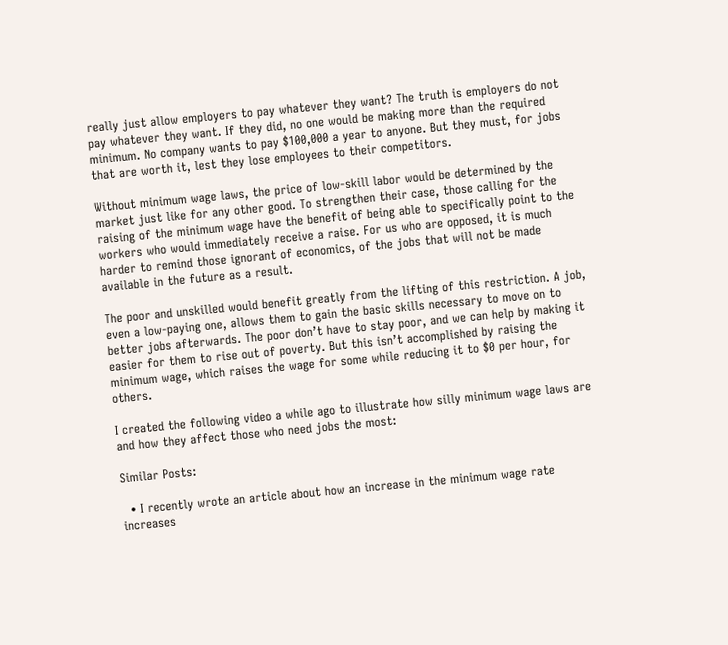really just allow employers to pay whatever they want? The truth is employers do not pay whatever they want. If they did, no one would be making more than the required minimum. No company wants to pay $100,000 a year to anyone. But they must, for jobs that are worth it, lest they lose employees to their competitors.

Without minimum wage laws, the price of low-skill labor would be determined by the market just like for any other good. To strengthen their case, those calling for the raising of the minimum wage have the benefit of being able to specifically point to the workers who would immediately receive a raise. For us who are opposed, it is much harder to remind those ignorant of economics, of the jobs that will not be made available in the future as a result.

The poor and unskilled would benefit greatly from the lifting of this restriction. A job, even a low-paying one, allows them to gain the basic skills necessary to move on to better jobs afterwards. The poor don’t have to stay poor, and we can help by making it easier for them to rise out of poverty. But this isn’t accomplished by raising the minimum wage, which raises the wage for some while reducing it to $0 per hour, for others.

I created the following video a while ago to illustrate how silly minimum wage laws are and how they affect those who need jobs the most:

Similar Posts:

  • I recently wrote an article about how an increase in the minimum wage rate increases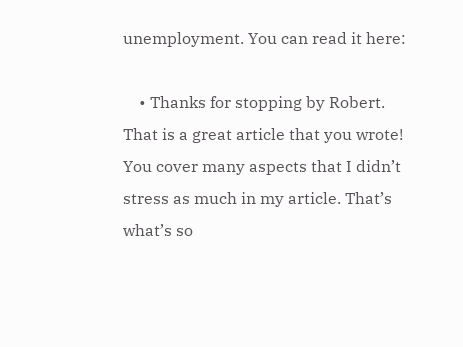unemployment. You can read it here:

    • Thanks for stopping by Robert. That is a great article that you wrote! You cover many aspects that I didn’t stress as much in my article. That’s what’s so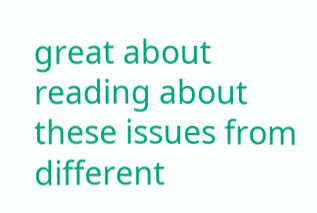great about reading about these issues from different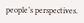people’s perspectives.